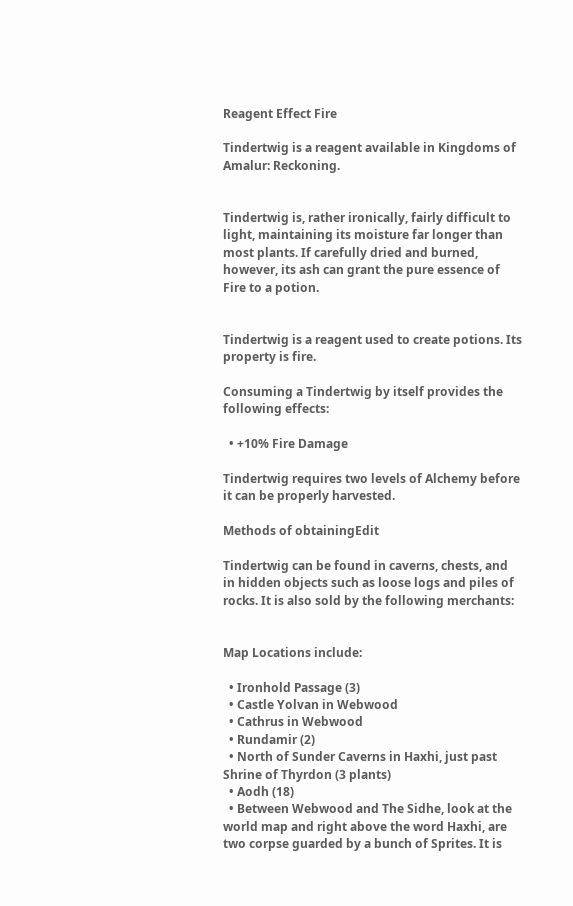Reagent Effect Fire

Tindertwig is a reagent available in Kingdoms of Amalur: Reckoning.


Tindertwig is, rather ironically, fairly difficult to light, maintaining its moisture far longer than most plants. If carefully dried and burned, however, its ash can grant the pure essence of Fire to a potion.


Tindertwig is a reagent used to create potions. Its property is fire.

Consuming a Tindertwig by itself provides the following effects:

  • +10% Fire Damage

Tindertwig requires two levels of Alchemy before it can be properly harvested.

Methods of obtainingEdit

Tindertwig can be found in caverns, chests, and in hidden objects such as loose logs and piles of rocks. It is also sold by the following merchants:


Map Locations include:

  • Ironhold Passage (3)
  • Castle Yolvan in Webwood
  • Cathrus in Webwood
  • Rundamir (2)
  • North of Sunder Caverns in Haxhi, just past Shrine of Thyrdon (3 plants)
  • Aodh (18)
  • Between Webwood and The Sidhe, look at the world map and right above the word Haxhi, are two corpse guarded by a bunch of Sprites. It is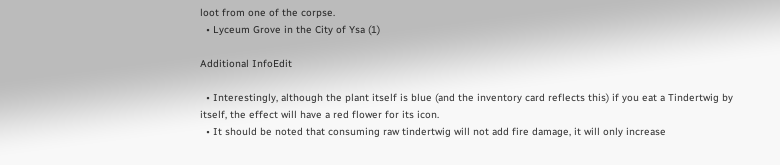loot from one of the corpse.
  • Lyceum Grove in the City of Ysa (1)

Additional InfoEdit

  • Interestingly, although the plant itself is blue (and the inventory card reflects this) if you eat a Tindertwig by itself, the effect will have a red flower for its icon.
  • It should be noted that consuming raw tindertwig will not add fire damage, it will only increase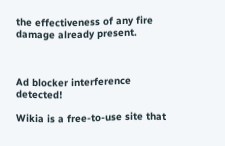the effectiveness of any fire damage already present.



Ad blocker interference detected!

Wikia is a free-to-use site that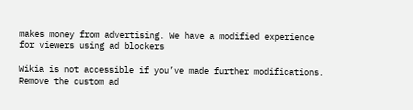makes money from advertising. We have a modified experience for viewers using ad blockers

Wikia is not accessible if you’ve made further modifications. Remove the custom ad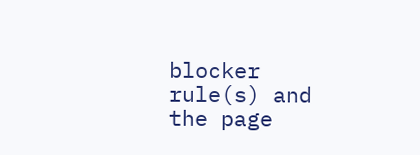blocker rule(s) and the page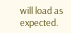will load as expected.